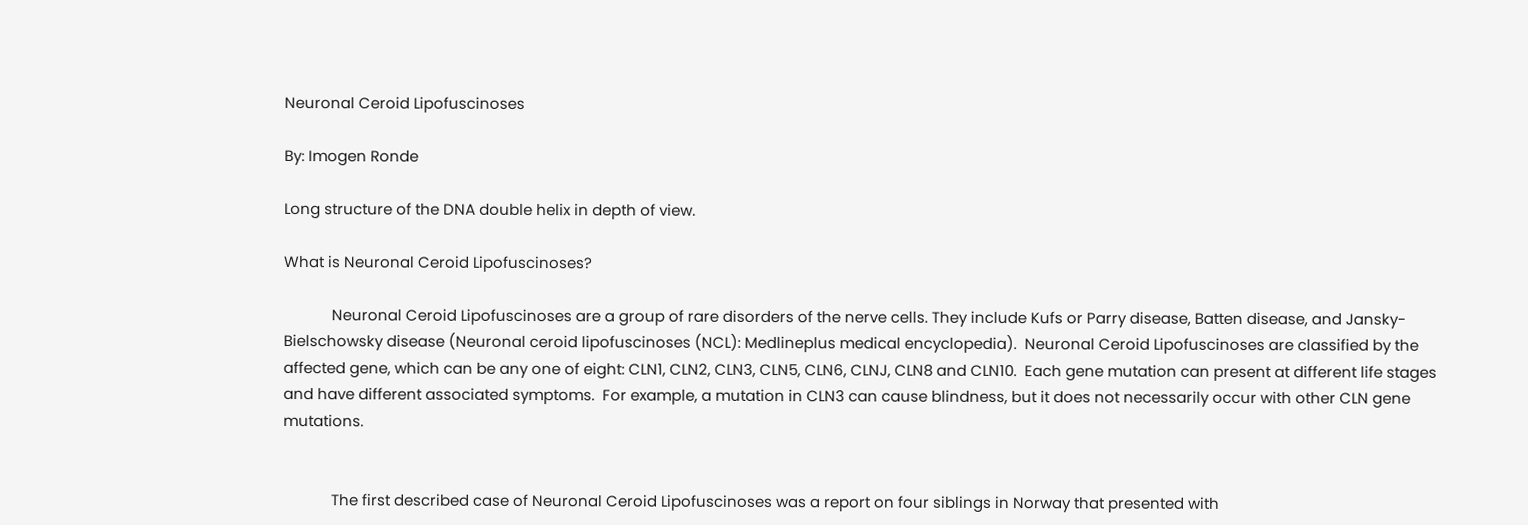Neuronal Ceroid Lipofuscinoses

By: Imogen Ronde

Long structure of the DNA double helix in depth of view.

What is Neuronal Ceroid Lipofuscinoses?

            Neuronal Ceroid Lipofuscinoses are a group of rare disorders of the nerve cells. They include Kufs or Parry disease, Batten disease, and Jansky-Bielschowsky disease (Neuronal ceroid lipofuscinoses (NCL): Medlineplus medical encyclopedia).  Neuronal Ceroid Lipofuscinoses are classified by the affected gene, which can be any one of eight: CLN1, CLN2, CLN3, CLN5, CLN6, CLNJ, CLN8 and CLN10.  Each gene mutation can present at different life stages and have different associated symptoms.  For example, a mutation in CLN3 can cause blindness, but it does not necessarily occur with other CLN gene mutations.


            The first described case of Neuronal Ceroid Lipofuscinoses was a report on four siblings in Norway that presented with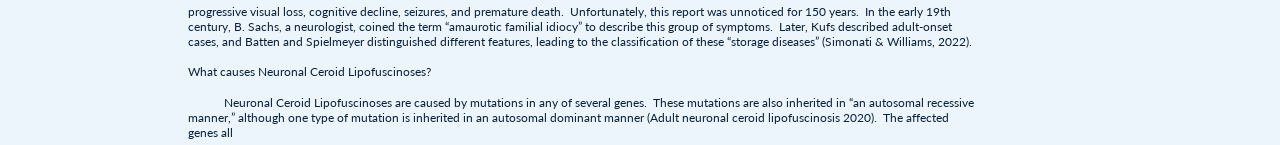progressive visual loss, cognitive decline, seizures, and premature death.  Unfortunately, this report was unnoticed for 150 years.  In the early 19th century, B. Sachs, a neurologist, coined the term “amaurotic familial idiocy” to describe this group of symptoms.  Later, Kufs described adult-onset cases, and Batten and Spielmeyer distinguished different features, leading to the classification of these “storage diseases” (Simonati & Williams, 2022).

What causes Neuronal Ceroid Lipofuscinoses?

            Neuronal Ceroid Lipofuscinoses are caused by mutations in any of several genes.  These mutations are also inherited in “an autosomal recessive manner,” although one type of mutation is inherited in an autosomal dominant manner (Adult neuronal ceroid lipofuscinosis 2020).  The affected genes all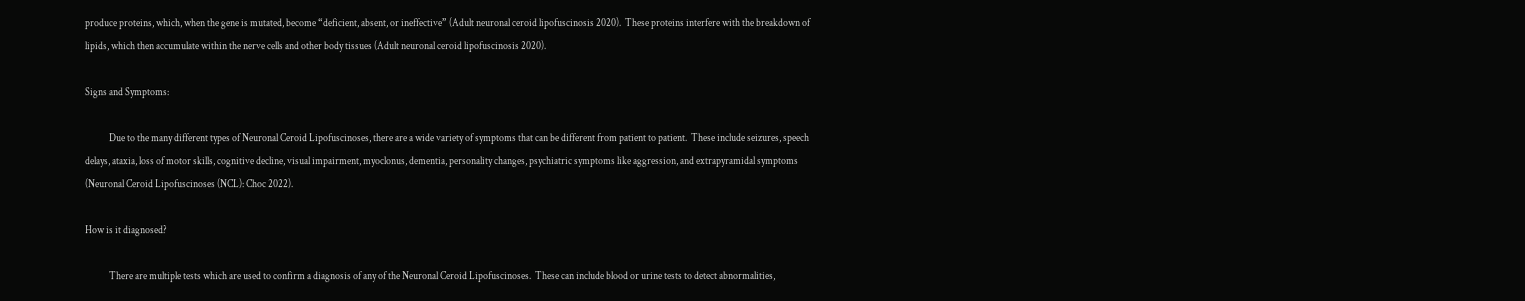produce proteins, which, when the gene is mutated, become “deficient, absent, or ineffective” (Adult neuronal ceroid lipofuscinosis 2020).  These proteins interfere with the breakdown of lipids, which then accumulate within the nerve cells and other body tissues (Adult neuronal ceroid lipofuscinosis 2020).

Signs and Symptoms:

            Due to the many different types of Neuronal Ceroid Lipofuscinoses, there are a wide variety of symptoms that can be different from patient to patient.  These include seizures, speech delays, ataxia, loss of motor skills, cognitive decline, visual impairment, myoclonus, dementia, personality changes, psychiatric symptoms like aggression, and extrapyramidal symptoms (Neuronal Ceroid Lipofuscinoses (NCL): Choc 2022).

How is it diagnosed?

            There are multiple tests which are used to confirm a diagnosis of any of the Neuronal Ceroid Lipofuscinoses.  These can include blood or urine tests to detect abnormalities,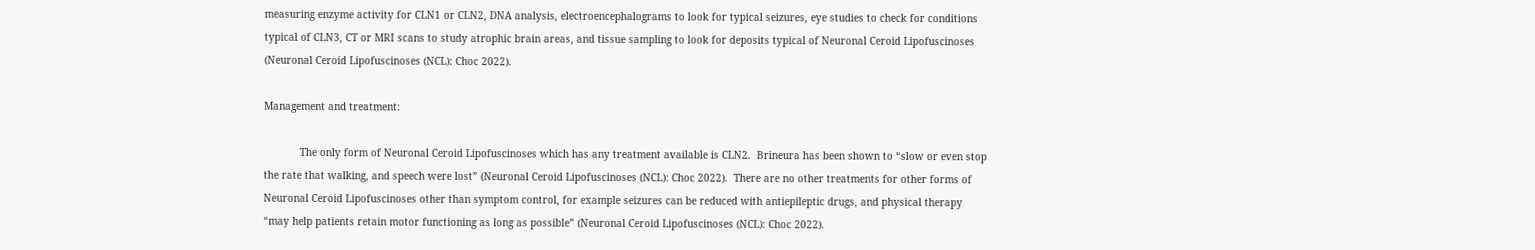measuring enzyme activity for CLN1 or CLN2, DNA analysis, electroencephalograms to look for typical seizures, eye studies to check for conditions typical of CLN3, CT or MRI scans to study atrophic brain areas, and tissue sampling to look for deposits typical of Neuronal Ceroid Lipofuscinoses (Neuronal Ceroid Lipofuscinoses (NCL): Choc 2022).

Management and treatment:

            The only form of Neuronal Ceroid Lipofuscinoses which has any treatment available is CLN2.  Brineura has been shown to “slow or even stop the rate that walking, and speech were lost” (Neuronal Ceroid Lipofuscinoses (NCL): Choc 2022).  There are no other treatments for other forms of Neuronal Ceroid Lipofuscinoses other than symptom control, for example seizures can be reduced with antiepileptic drugs, and physical therapy “may help patients retain motor functioning as long as possible” (Neuronal Ceroid Lipofuscinoses (NCL): Choc 2022).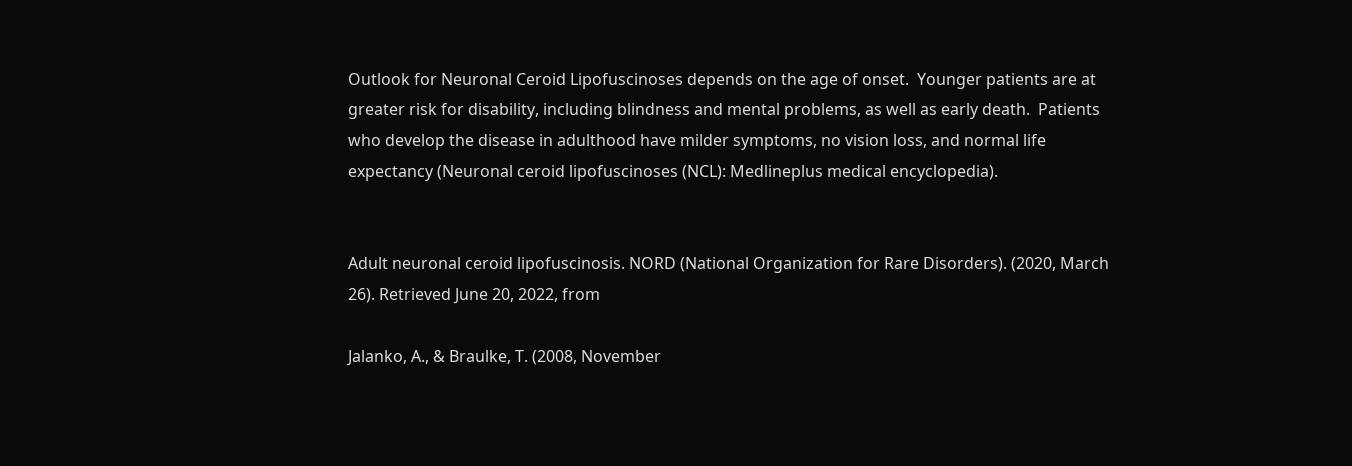Outlook for Neuronal Ceroid Lipofuscinoses depends on the age of onset.  Younger patients are at greater risk for disability, including blindness and mental problems, as well as early death.  Patients who develop the disease in adulthood have milder symptoms, no vision loss, and normal life expectancy (Neuronal ceroid lipofuscinoses (NCL): Medlineplus medical encyclopedia).


Adult neuronal ceroid lipofuscinosis. NORD (National Organization for Rare Disorders). (2020, March 26). Retrieved June 20, 2022, from

Jalanko, A., & Braulke, T. (2008, November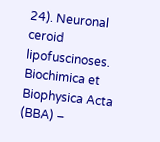24). Neuronal ceroid lipofuscinoses. Biochimica et Biophysica Acta (BBA) –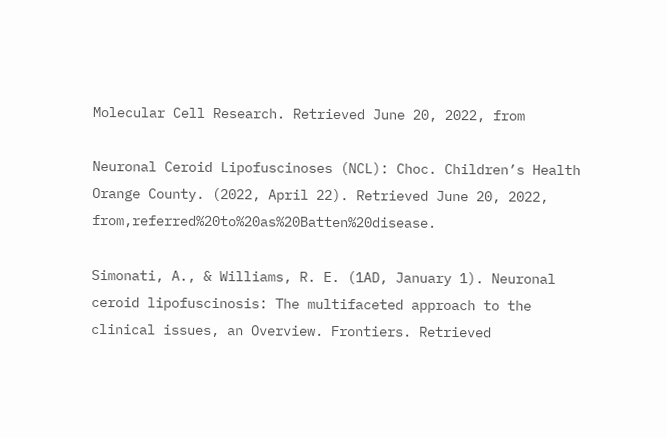Molecular Cell Research. Retrieved June 20, 2022, from

Neuronal Ceroid Lipofuscinoses (NCL): Choc. Children’s Health Orange County. (2022, April 22). Retrieved June 20, 2022, from,referred%20to%20as%20Batten%20disease.

Simonati, A., & Williams, R. E. (1AD, January 1). Neuronal ceroid lipofuscinosis: The multifaceted approach to the clinical issues, an Overview. Frontiers. Retrieved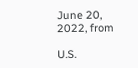June 20, 2022, from

U.S.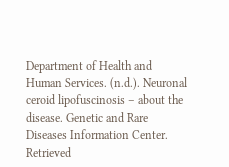Department of Health and Human Services. (n.d.). Neuronal ceroid lipofuscinosis – about the disease. Genetic and Rare Diseases Information Center. Retrieved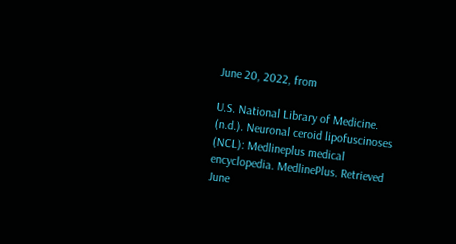June 20, 2022, from

U.S. National Library of Medicine. (n.d.). Neuronal ceroid lipofuscinoses (NCL): Medlineplus medical encyclopedia. MedlinePlus. Retrieved June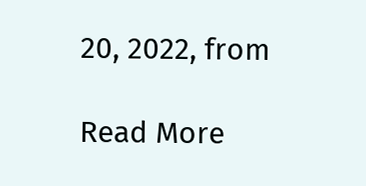20, 2022, from

Read More